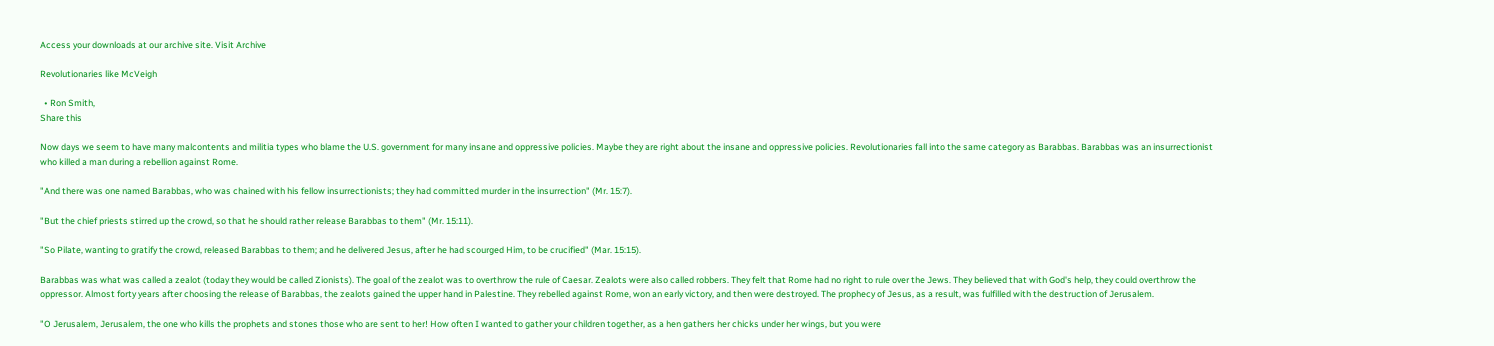Access your downloads at our archive site. Visit Archive

Revolutionaries like McVeigh

  • Ron Smith,
Share this

Now days we seem to have many malcontents and militia types who blame the U.S. government for many insane and oppressive policies. Maybe they are right about the insane and oppressive policies. Revolutionaries fall into the same category as Barabbas. Barabbas was an insurrectionist who killed a man during a rebellion against Rome.

"And there was one named Barabbas, who was chained with his fellow insurrectionists; they had committed murder in the insurrection" (Mr. 15:7).

"But the chief priests stirred up the crowd, so that he should rather release Barabbas to them" (Mr. 15:11).

"So Pilate, wanting to gratify the crowd, released Barabbas to them; and he delivered Jesus, after he had scourged Him, to be crucified" (Mar. 15:15).

Barabbas was what was called a zealot (today they would be called Zionists). The goal of the zealot was to overthrow the rule of Caesar. Zealots were also called robbers. They felt that Rome had no right to rule over the Jews. They believed that with God's help, they could overthrow the oppressor. Almost forty years after choosing the release of Barabbas, the zealots gained the upper hand in Palestine. They rebelled against Rome, won an early victory, and then were destroyed. The prophecy of Jesus, as a result, was fulfilled with the destruction of Jerusalem.

"O Jerusalem, Jerusalem, the one who kills the prophets and stones those who are sent to her! How often I wanted to gather your children together, as a hen gathers her chicks under her wings, but you were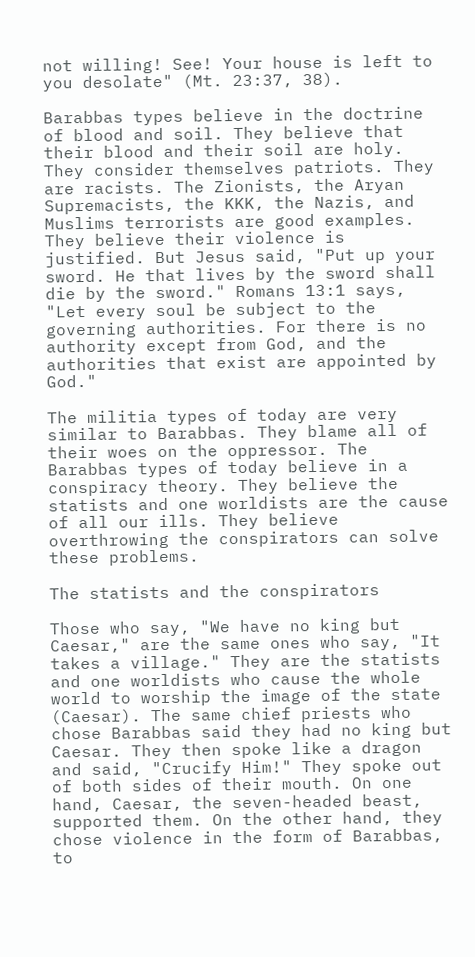not willing! See! Your house is left to you desolate" (Mt. 23:37, 38).

Barabbas types believe in the doctrine of blood and soil. They believe that their blood and their soil are holy. They consider themselves patriots. They are racists. The Zionists, the Aryan Supremacists, the KKK, the Nazis, and Muslims terrorists are good examples. They believe their violence is justified. But Jesus said, "Put up your sword. He that lives by the sword shall die by the sword." Romans 13:1 says, "Let every soul be subject to the governing authorities. For there is no authority except from God, and the authorities that exist are appointed by God."

The militia types of today are very similar to Barabbas. They blame all of their woes on the oppressor. The Barabbas types of today believe in a conspiracy theory. They believe the statists and one worldists are the cause of all our ills. They believe overthrowing the conspirators can solve these problems.

The statists and the conspirators

Those who say, "We have no king but Caesar," are the same ones who say, "It takes a village." They are the statists and one worldists who cause the whole world to worship the image of the state (Caesar). The same chief priests who chose Barabbas said they had no king but Caesar. They then spoke like a dragon and said, "Crucify Him!" They spoke out of both sides of their mouth. On one hand, Caesar, the seven-headed beast, supported them. On the other hand, they chose violence in the form of Barabbas, to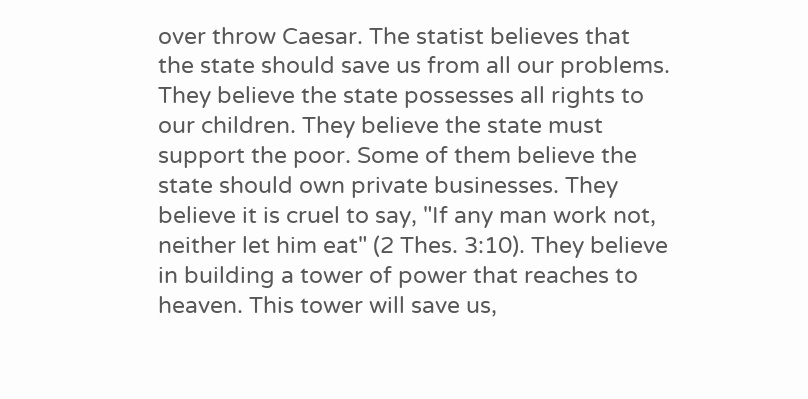over throw Caesar. The statist believes that the state should save us from all our problems. They believe the state possesses all rights to our children. They believe the state must support the poor. Some of them believe the state should own private businesses. They believe it is cruel to say, "If any man work not, neither let him eat" (2 Thes. 3:10). They believe in building a tower of power that reaches to heaven. This tower will save us,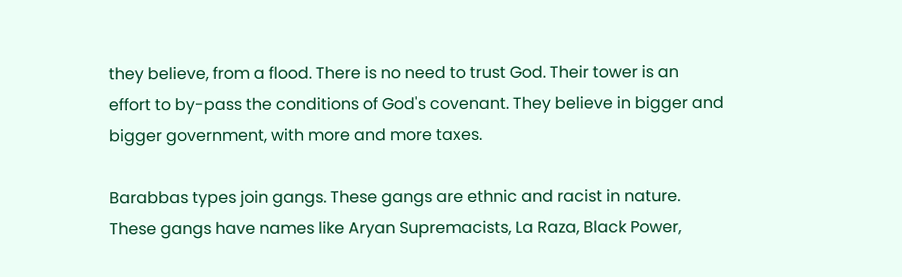they believe, from a flood. There is no need to trust God. Their tower is an effort to by-pass the conditions of God's covenant. They believe in bigger and bigger government, with more and more taxes.

Barabbas types join gangs. These gangs are ethnic and racist in nature. These gangs have names like Aryan Supremacists, La Raza, Black Power,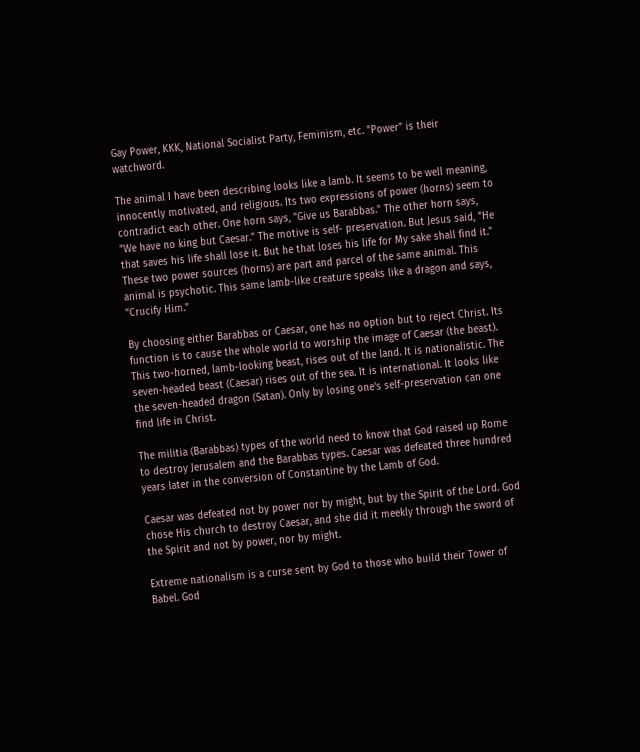Gay Power, KKK, National Socialist Party, Feminism, etc. "Power" is their watchword.

The animal I have been describing looks like a lamb. It seems to be well meaning, innocently motivated, and religious. Its two expressions of power (horns) seem to contradict each other. One horn says, "Give us Barabbas." The other horn says, "We have no king but Caesar." The motive is self- preservation. But Jesus said, "He that saves his life shall lose it. But he that loses his life for My sake shall find it." These two power sources (horns) are part and parcel of the same animal. This animal is psychotic. This same lamb-like creature speaks like a dragon and says, "Crucify Him."

By choosing either Barabbas or Caesar, one has no option but to reject Christ. Its function is to cause the whole world to worship the image of Caesar (the beast). This two-horned, lamb-looking beast, rises out of the land. It is nationalistic. The seven-headed beast (Caesar) rises out of the sea. It is international. It looks like the seven-headed dragon (Satan). Only by losing one's self-preservation can one find life in Christ.

The militia (Barabbas) types of the world need to know that God raised up Rome to destroy Jerusalem and the Barabbas types. Caesar was defeated three hundred years later in the conversion of Constantine by the Lamb of God.

Caesar was defeated not by power nor by might, but by the Spirit of the Lord. God chose His church to destroy Caesar, and she did it meekly through the sword of the Spirit and not by power, nor by might.

Extreme nationalism is a curse sent by God to those who build their Tower of Babel. God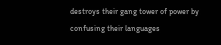destroys their gang tower of power by confusing their languages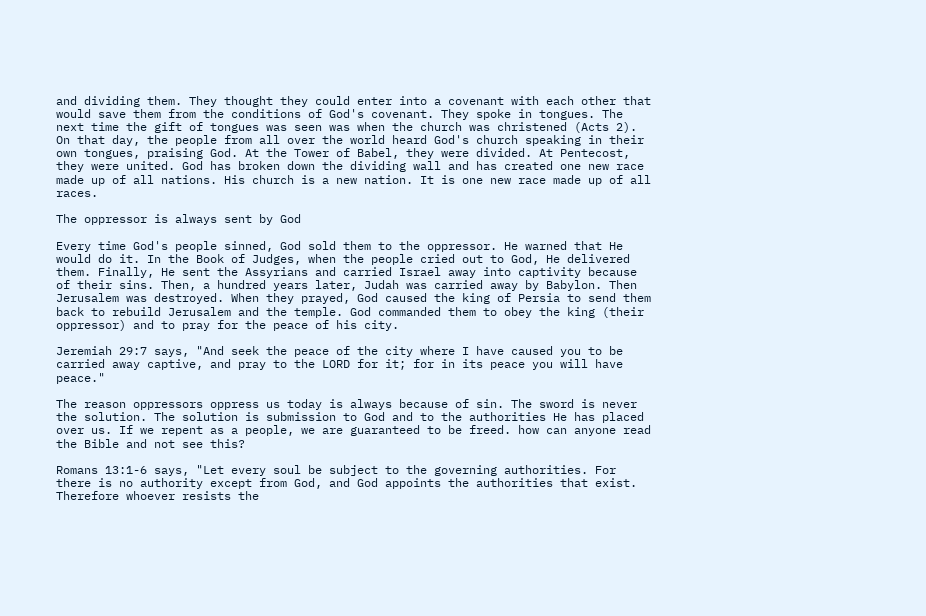and dividing them. They thought they could enter into a covenant with each other that would save them from the conditions of God's covenant. They spoke in tongues. The next time the gift of tongues was seen was when the church was christened (Acts 2). On that day, the people from all over the world heard God's church speaking in their own tongues, praising God. At the Tower of Babel, they were divided. At Pentecost, they were united. God has broken down the dividing wall and has created one new race made up of all nations. His church is a new nation. It is one new race made up of all races.

The oppressor is always sent by God

Every time God's people sinned, God sold them to the oppressor. He warned that He would do it. In the Book of Judges, when the people cried out to God, He delivered them. Finally, He sent the Assyrians and carried Israel away into captivity because of their sins. Then, a hundred years later, Judah was carried away by Babylon. Then Jerusalem was destroyed. When they prayed, God caused the king of Persia to send them back to rebuild Jerusalem and the temple. God commanded them to obey the king (their oppressor) and to pray for the peace of his city.

Jeremiah 29:7 says, "And seek the peace of the city where I have caused you to be carried away captive, and pray to the LORD for it; for in its peace you will have peace."

The reason oppressors oppress us today is always because of sin. The sword is never the solution. The solution is submission to God and to the authorities He has placed over us. If we repent as a people, we are guaranteed to be freed. how can anyone read the Bible and not see this?

Romans 13:1-6 says, "Let every soul be subject to the governing authorities. For there is no authority except from God, and God appoints the authorities that exist. Therefore whoever resists the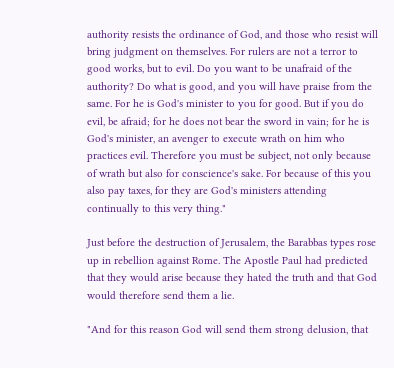authority resists the ordinance of God, and those who resist will bring judgment on themselves. For rulers are not a terror to good works, but to evil. Do you want to be unafraid of the authority? Do what is good, and you will have praise from the same. For he is God's minister to you for good. But if you do evil, be afraid; for he does not bear the sword in vain; for he is God's minister, an avenger to execute wrath on him who practices evil. Therefore you must be subject, not only because of wrath but also for conscience's sake. For because of this you also pay taxes, for they are God's ministers attending continually to this very thing."

Just before the destruction of Jerusalem, the Barabbas types rose up in rebellion against Rome. The Apostle Paul had predicted that they would arise because they hated the truth and that God would therefore send them a lie.

"And for this reason God will send them strong delusion, that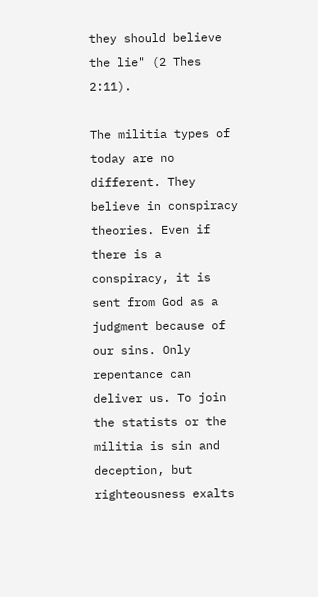they should believe the lie" (2 Thes 2:11).

The militia types of today are no different. They believe in conspiracy theories. Even if there is a conspiracy, it is sent from God as a judgment because of our sins. Only repentance can deliver us. To join the statists or the militia is sin and deception, but righteousness exalts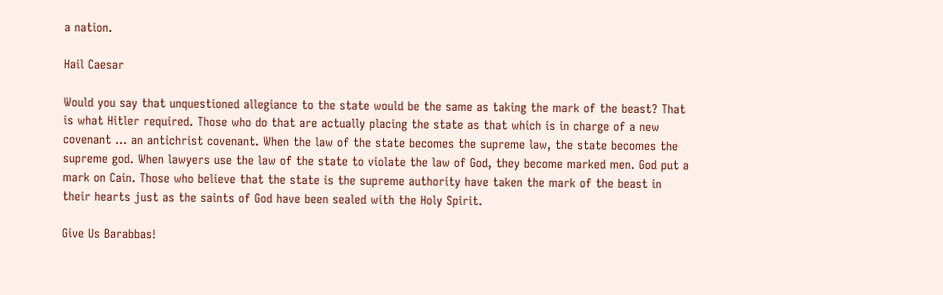a nation.

Hail Caesar

Would you say that unquestioned allegiance to the state would be the same as taking the mark of the beast? That is what Hitler required. Those who do that are actually placing the state as that which is in charge of a new covenant ... an antichrist covenant. When the law of the state becomes the supreme law, the state becomes the supreme god. When lawyers use the law of the state to violate the law of God, they become marked men. God put a mark on Cain. Those who believe that the state is the supreme authority have taken the mark of the beast in their hearts just as the saints of God have been sealed with the Holy Spirit.

Give Us Barabbas!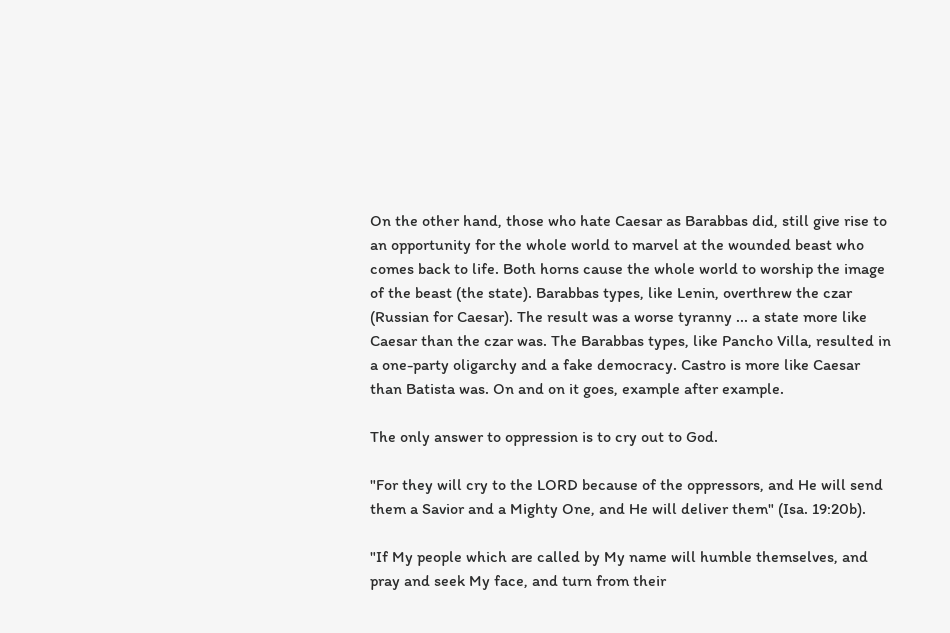On the other hand, those who hate Caesar as Barabbas did, still give rise to an opportunity for the whole world to marvel at the wounded beast who comes back to life. Both horns cause the whole world to worship the image of the beast (the state). Barabbas types, like Lenin, overthrew the czar (Russian for Caesar). The result was a worse tyranny ... a state more like Caesar than the czar was. The Barabbas types, like Pancho Villa, resulted in a one-party oligarchy and a fake democracy. Castro is more like Caesar than Batista was. On and on it goes, example after example.

The only answer to oppression is to cry out to God.

"For they will cry to the LORD because of the oppressors, and He will send them a Savior and a Mighty One, and He will deliver them" (Isa. 19:20b).

"If My people which are called by My name will humble themselves, and pray and seek My face, and turn from their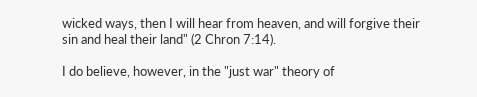wicked ways, then I will hear from heaven, and will forgive their sin and heal their land" (2 Chron 7:14).

I do believe, however, in the "just war" theory of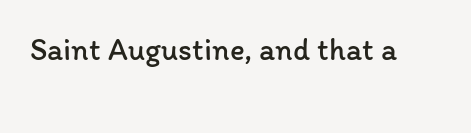Saint Augustine, and that a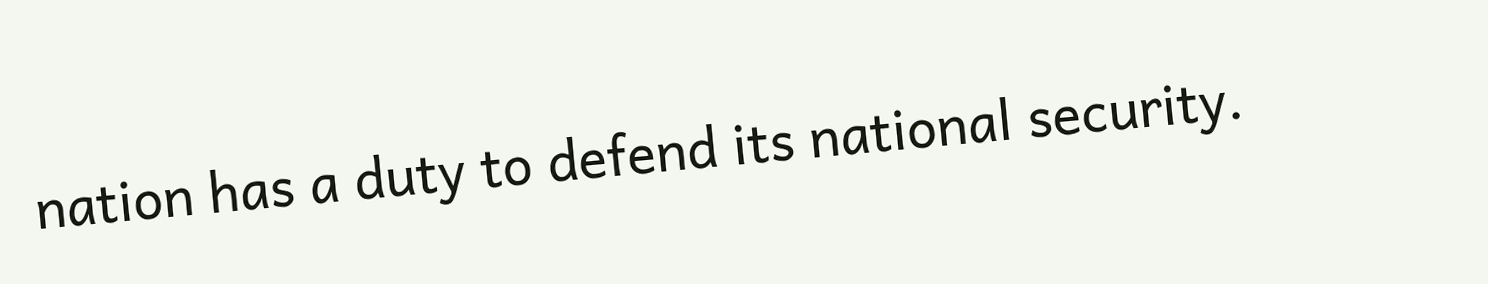nation has a duty to defend its national security.